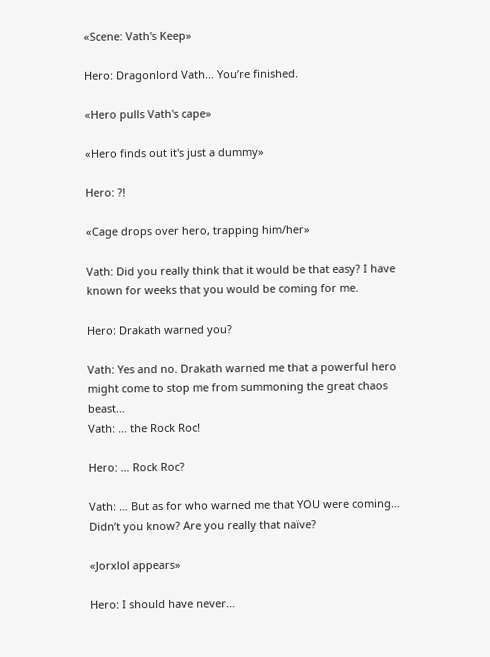«Scene: Vath's Keep»

Hero: Dragonlord Vath… You’re finished.

«Hero pulls Vath's cape»

«Hero finds out it's just a dummy»

Hero: ?!

«Cage drops over hero, trapping him/her»

Vath: Did you really think that it would be that easy? I have known for weeks that you would be coming for me.

Hero: Drakath warned you?

Vath: Yes and no. Drakath warned me that a powerful hero might come to stop me from summoning the great chaos beast…
Vath: … the Rock Roc!

Hero: … Rock Roc?

Vath: … But as for who warned me that YOU were coming… Didn’t you know? Are you really that naïve?

«Jorxlol appears»

Hero: I should have never…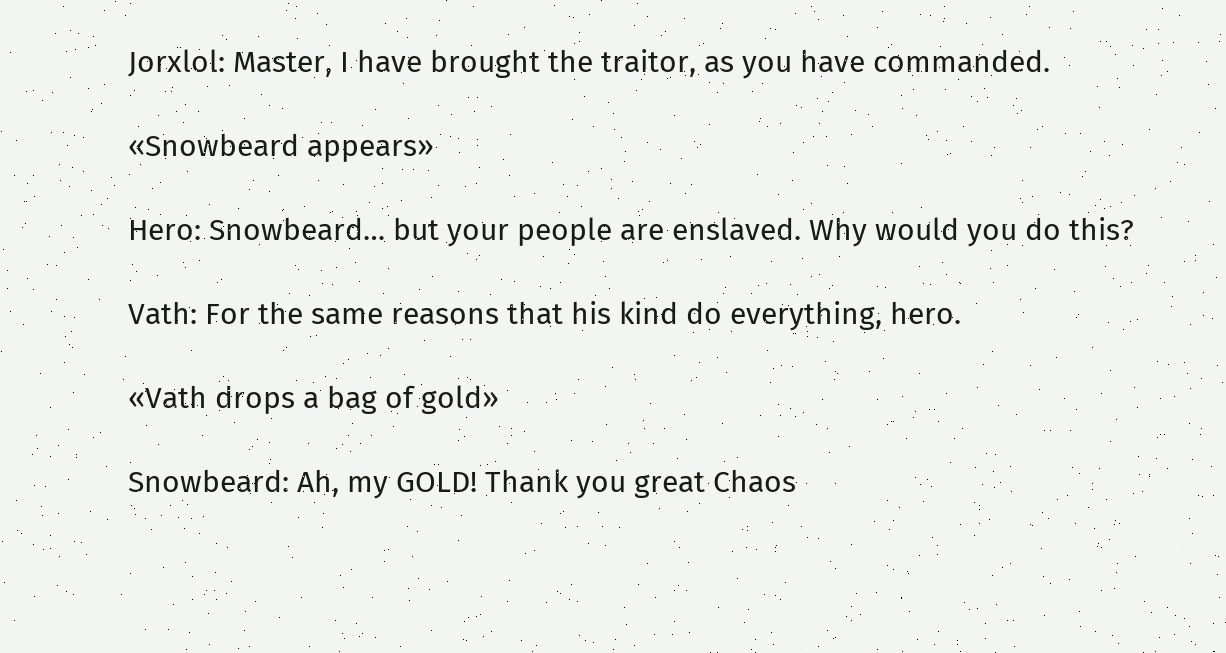Jorxlol: Master, I have brought the traitor, as you have commanded.

«Snowbeard appears»

Hero: Snowbeard… but your people are enslaved. Why would you do this?

Vath: For the same reasons that his kind do everything, hero.

«Vath drops a bag of gold»

Snowbeard: Ah, my GOLD! Thank you great Chaos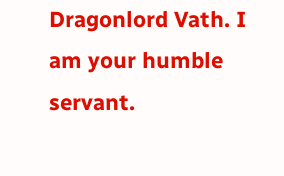Dragonlord Vath. I am your humble servant.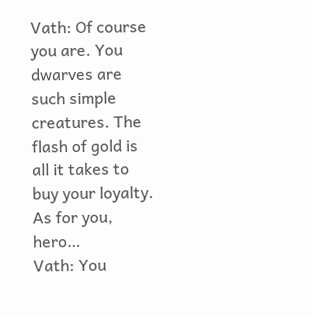Vath: Of course you are. You dwarves are such simple creatures. The flash of gold is all it takes to buy your loyalty. As for you, hero…
Vath: You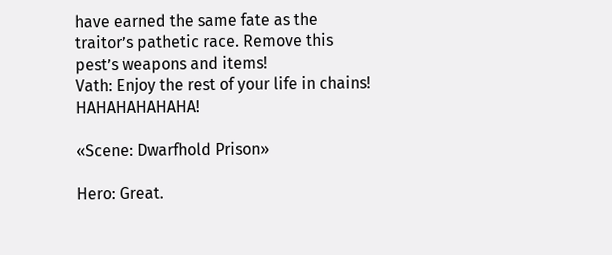have earned the same fate as the traitor’s pathetic race. Remove this pest’s weapons and items!
Vath: Enjoy the rest of your life in chains! HAHAHAHAHAHA!

«Scene: Dwarfhold Prison»

Hero: Great.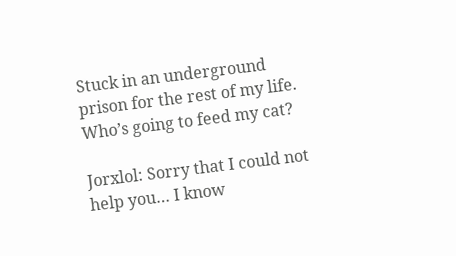Stuck in an underground prison for the rest of my life. Who’s going to feed my cat?

Jorxlol: Sorry that I could not help you… I know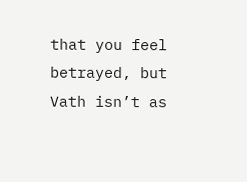that you feel betrayed, but Vath isn’t as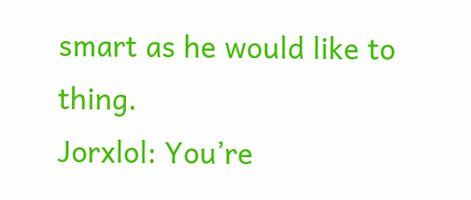smart as he would like to thing.
Jorxlol: You’re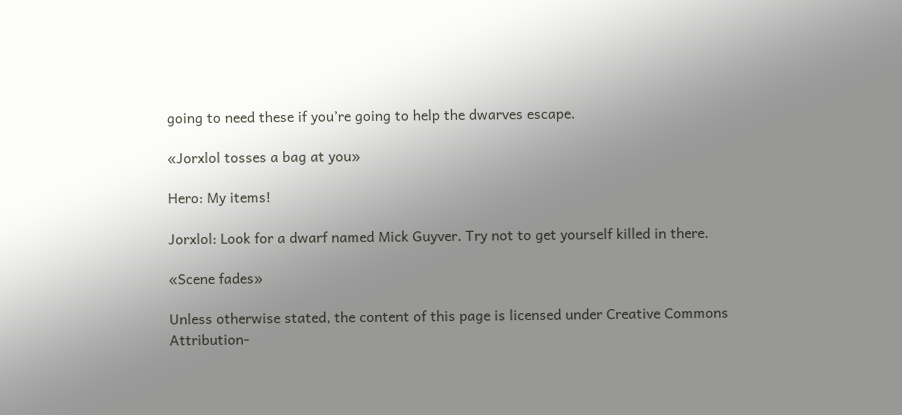going to need these if you’re going to help the dwarves escape.

«Jorxlol tosses a bag at you»

Hero: My items!

Jorxlol: Look for a dwarf named Mick Guyver. Try not to get yourself killed in there.

«Scene fades»

Unless otherwise stated, the content of this page is licensed under Creative Commons Attribution-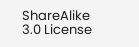ShareAlike 3.0 License